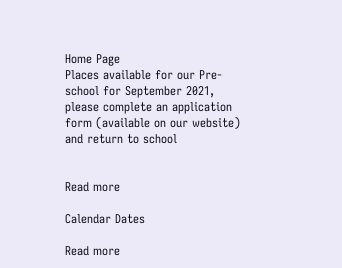Home Page
Places available for our Pre-school for September 2021, please complete an application form (available on our website) and return to school


Read more

Calendar Dates

Read more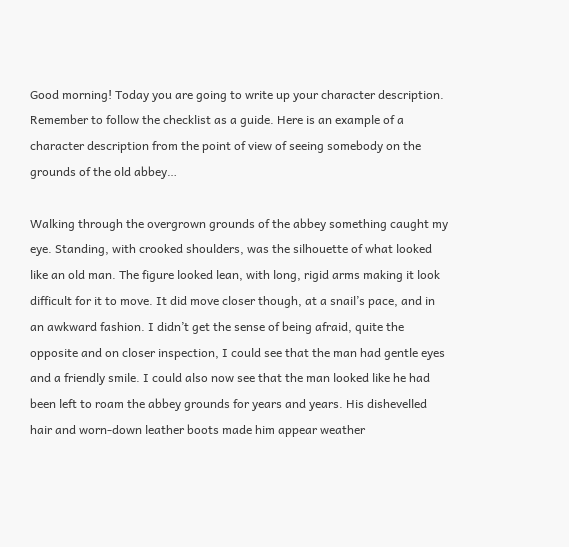Good morning! Today you are going to write up your character description. Remember to follow the checklist as a guide. Here is an example of a character description from the point of view of seeing somebody on the grounds of the old abbey…

Walking through the overgrown grounds of the abbey something caught my eye. Standing, with crooked shoulders, was the silhouette of what looked like an old man. The figure looked lean, with long, rigid arms making it look difficult for it to move. It did move closer though, at a snail’s pace, and in an awkward fashion. I didn’t get the sense of being afraid, quite the opposite and on closer inspection, I could see that the man had gentle eyes and a friendly smile. I could also now see that the man looked like he had been left to roam the abbey grounds for years and years. His dishevelled hair and worn-down leather boots made him appear weather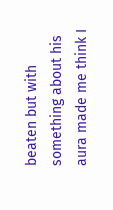beaten but with something about his aura made me think I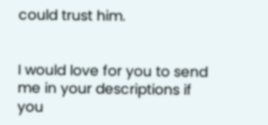could trust him.


I would love for you to send me in your descriptions if you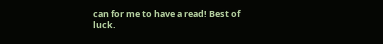can for me to have a read! Best of luck.